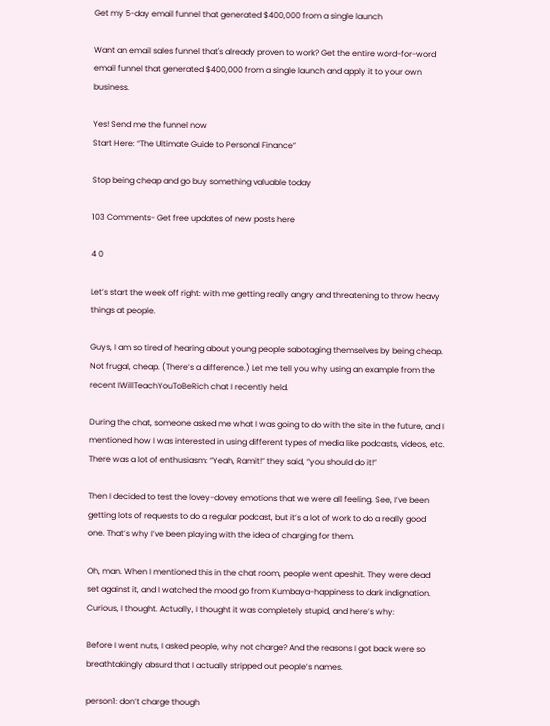Get my 5-day email funnel that generated $400,000 from a single launch

Want an email sales funnel that's already proven to work? Get the entire word-for-word email funnel that generated $400,000 from a single launch and apply it to your own business.

Yes! Send me the funnel now
Start Here: “The Ultimate Guide to Personal Finance”

Stop being cheap and go buy something valuable today

103 Comments- Get free updates of new posts here

4 0

Let’s start the week off right: with me getting really angry and threatening to throw heavy things at people.

Guys, I am so tired of hearing about young people sabotaging themselves by being cheap. Not frugal, cheap. (There’s a difference.) Let me tell you why using an example from the recent IWillTeachYouToBeRich chat I recently held.

During the chat, someone asked me what I was going to do with the site in the future, and I mentioned how I was interested in using different types of media like podcasts, videos, etc. There was a lot of enthusiasm: “Yeah, Ramit!” they said, “you should do it!”

Then I decided to test the lovey-dovey emotions that we were all feeling. See, I’ve been getting lots of requests to do a regular podcast, but it’s a lot of work to do a really good one. That’s why I’ve been playing with the idea of charging for them.

Oh, man. When I mentioned this in the chat room, people went apeshit. They were dead set against it, and I watched the mood go from Kumbaya-happiness to dark indignation. Curious, I thought. Actually, I thought it was completely stupid, and here’s why:

Before I went nuts, I asked people, why not charge? And the reasons I got back were so breathtakingly absurd that I actually stripped out people’s names.

person1: don’t charge though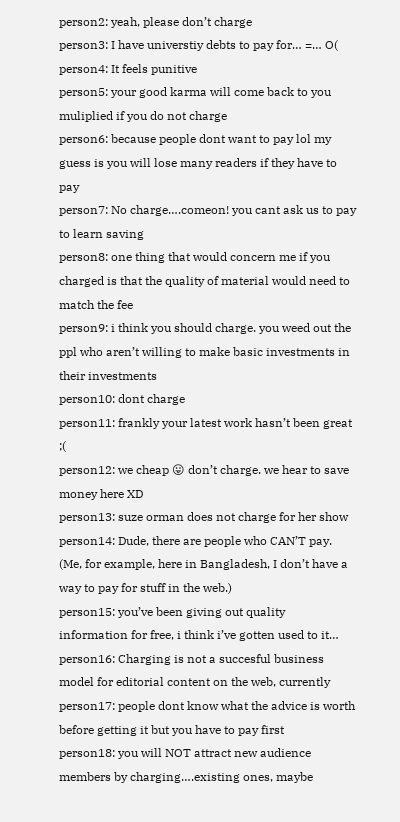person2: yeah, please don’t charge
person3: I have universtiy debts to pay for… =… O(
person4: It feels punitive
person5: your good karma will come back to you muliplied if you do not charge
person6: because people dont want to pay lol my guess is you will lose many readers if they have to pay
person7: No charge….comeon! you cant ask us to pay to learn saving
person8: one thing that would concern me if you charged is that the quality of material would need to match the fee
person9: i think you should charge. you weed out the ppl who aren’t willing to make basic investments in their investments
person10: dont charge
person11: frankly your latest work hasn’t been great ;(
person12: we cheap 😛 don’t charge. we hear to save money here XD
person13: suze orman does not charge for her show
person14: Dude, there are people who CAN’T pay. (Me, for example, here in Bangladesh, I don’t have a way to pay for stuff in the web.)
person15: you’ve been giving out quality information for free, i think i’ve gotten used to it…
person16: Charging is not a succesful business model for editorial content on the web, currently
person17: people dont know what the advice is worth before getting it but you have to pay first
person18: you will NOT attract new audience members by charging….existing ones, maybe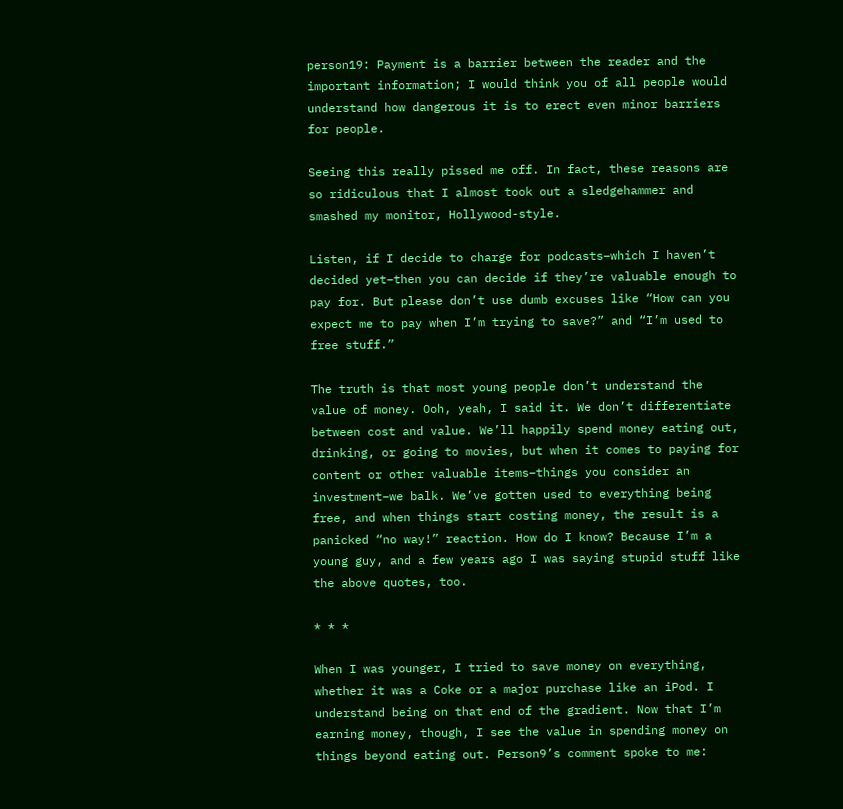person19: Payment is a barrier between the reader and the important information; I would think you of all people would understand how dangerous it is to erect even minor barriers for people.

Seeing this really pissed me off. In fact, these reasons are so ridiculous that I almost took out a sledgehammer and smashed my monitor, Hollywood-style.

Listen, if I decide to charge for podcasts–which I haven’t decided yet–then you can decide if they’re valuable enough to pay for. But please don’t use dumb excuses like “How can you expect me to pay when I’m trying to save?” and “I’m used to free stuff.”

The truth is that most young people don’t understand the value of money. Ooh, yeah, I said it. We don’t differentiate between cost and value. We’ll happily spend money eating out, drinking, or going to movies, but when it comes to paying for content or other valuable items–things you consider an investment–we balk. We’ve gotten used to everything being free, and when things start costing money, the result is a panicked “no way!” reaction. How do I know? Because I’m a young guy, and a few years ago I was saying stupid stuff like the above quotes, too.

* * *

When I was younger, I tried to save money on everything, whether it was a Coke or a major purchase like an iPod. I understand being on that end of the gradient. Now that I’m earning money, though, I see the value in spending money on things beyond eating out. Person9’s comment spoke to me: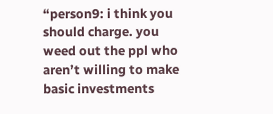“person9: i think you should charge. you weed out the ppl who aren’t willing to make basic investments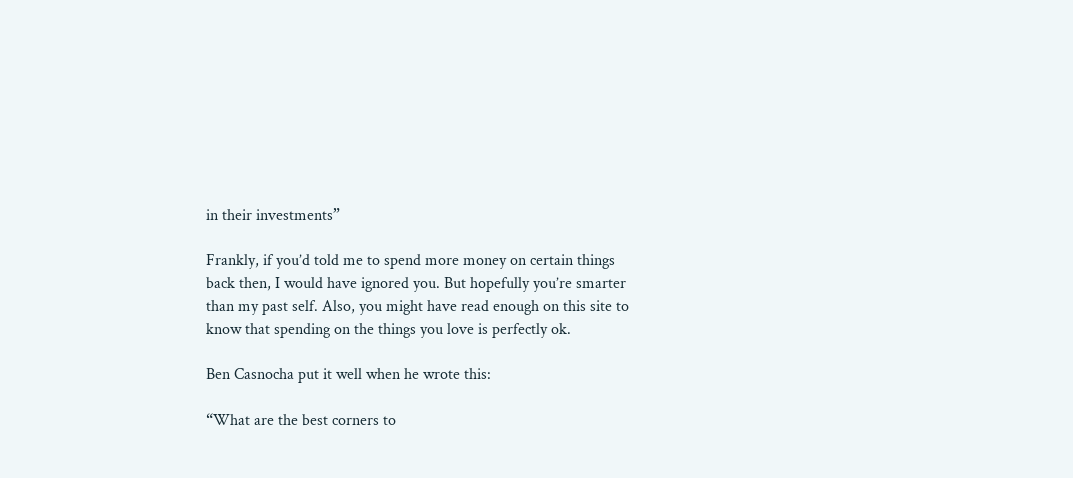in their investments”

Frankly, if you’d told me to spend more money on certain things back then, I would have ignored you. But hopefully you’re smarter than my past self. Also, you might have read enough on this site to know that spending on the things you love is perfectly ok.

Ben Casnocha put it well when he wrote this:

“What are the best corners to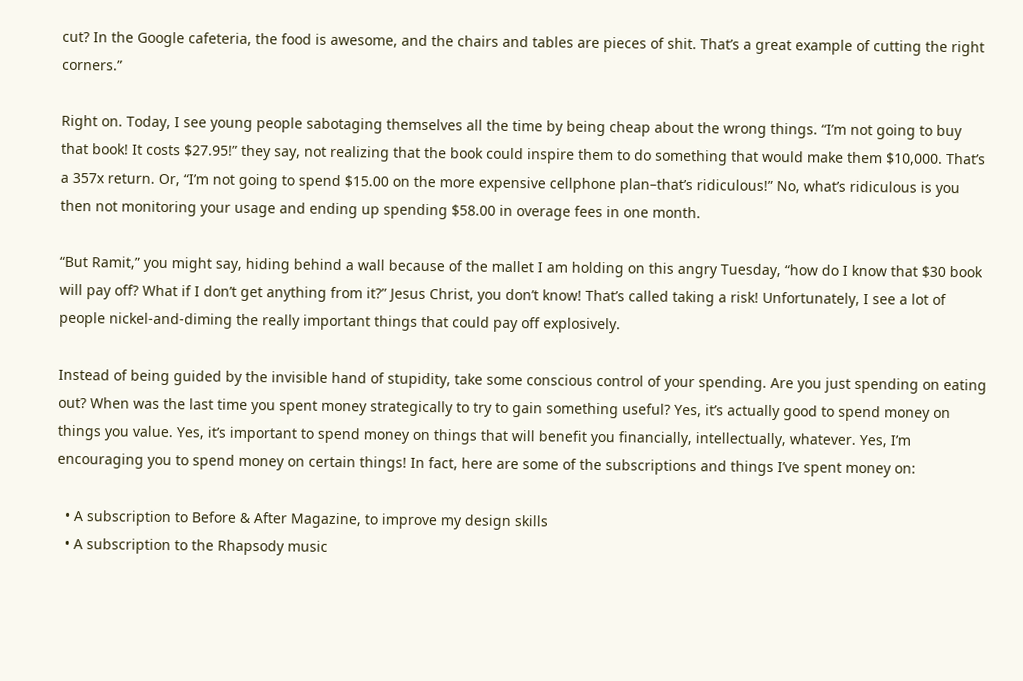cut? In the Google cafeteria, the food is awesome, and the chairs and tables are pieces of shit. That’s a great example of cutting the right corners.”

Right on. Today, I see young people sabotaging themselves all the time by being cheap about the wrong things. “I’m not going to buy that book! It costs $27.95!” they say, not realizing that the book could inspire them to do something that would make them $10,000. That’s a 357x return. Or, “I’m not going to spend $15.00 on the more expensive cellphone plan–that’s ridiculous!” No, what’s ridiculous is you then not monitoring your usage and ending up spending $58.00 in overage fees in one month.

“But Ramit,” you might say, hiding behind a wall because of the mallet I am holding on this angry Tuesday, “how do I know that $30 book will pay off? What if I don’t get anything from it?” Jesus Christ, you don’t know! That’s called taking a risk! Unfortunately, I see a lot of people nickel-and-diming the really important things that could pay off explosively.

Instead of being guided by the invisible hand of stupidity, take some conscious control of your spending. Are you just spending on eating out? When was the last time you spent money strategically to try to gain something useful? Yes, it’s actually good to spend money on things you value. Yes, it’s important to spend money on things that will benefit you financially, intellectually, whatever. Yes, I’m encouraging you to spend money on certain things! In fact, here are some of the subscriptions and things I’ve spent money on:

  • A subscription to Before & After Magazine, to improve my design skills
  • A subscription to the Rhapsody music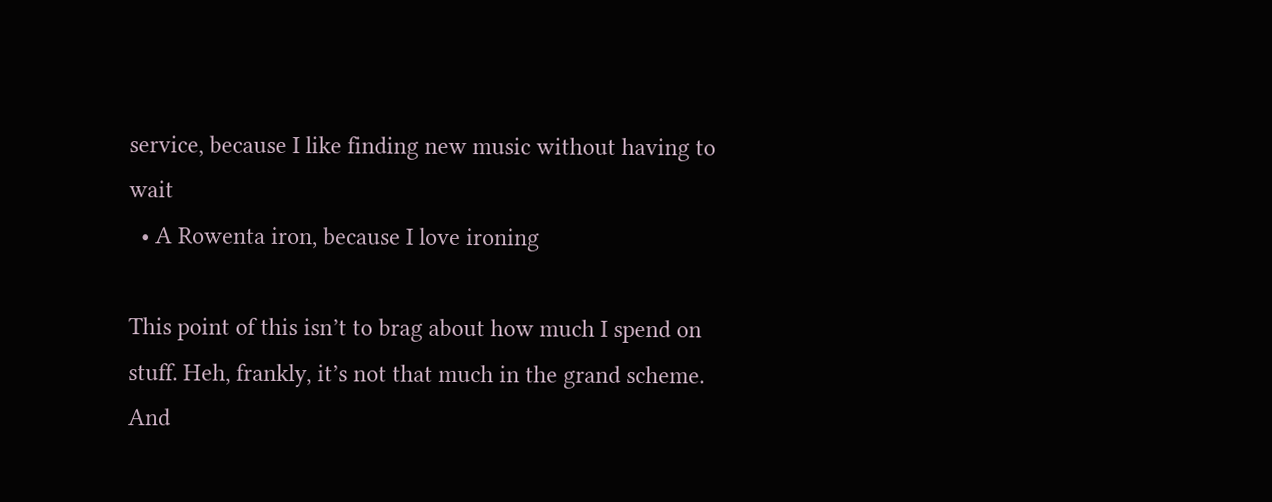service, because I like finding new music without having to wait
  • A Rowenta iron, because I love ironing

This point of this isn’t to brag about how much I spend on stuff. Heh, frankly, it’s not that much in the grand scheme. And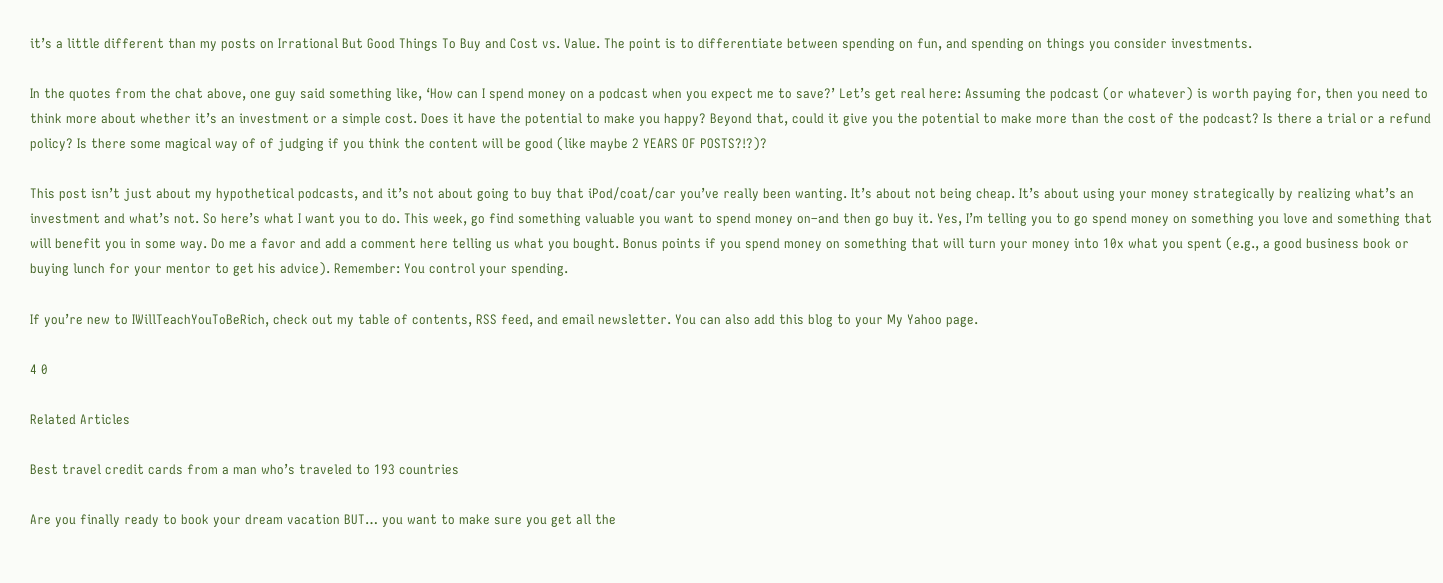it’s a little different than my posts on Irrational But Good Things To Buy and Cost vs. Value. The point is to differentiate between spending on fun, and spending on things you consider investments.

In the quotes from the chat above, one guy said something like, ‘How can I spend money on a podcast when you expect me to save?’ Let’s get real here: Assuming the podcast (or whatever) is worth paying for, then you need to think more about whether it’s an investment or a simple cost. Does it have the potential to make you happy? Beyond that, could it give you the potential to make more than the cost of the podcast? Is there a trial or a refund policy? Is there some magical way of of judging if you think the content will be good (like maybe 2 YEARS OF POSTS?!?)?

This post isn’t just about my hypothetical podcasts, and it’s not about going to buy that iPod/coat/car you’ve really been wanting. It’s about not being cheap. It’s about using your money strategically by realizing what’s an investment and what’s not. So here’s what I want you to do. This week, go find something valuable you want to spend money on–and then go buy it. Yes, I’m telling you to go spend money on something you love and something that will benefit you in some way. Do me a favor and add a comment here telling us what you bought. Bonus points if you spend money on something that will turn your money into 10x what you spent (e.g., a good business book or buying lunch for your mentor to get his advice). Remember: You control your spending.

If you’re new to IWillTeachYouToBeRich, check out my table of contents, RSS feed, and email newsletter. You can also add this blog to your My Yahoo page.

4 0

Related Articles

Best travel credit cards from a man who’s traveled to 193 countries

Are you finally ready to book your dream vacation BUT… you want to make sure you get all the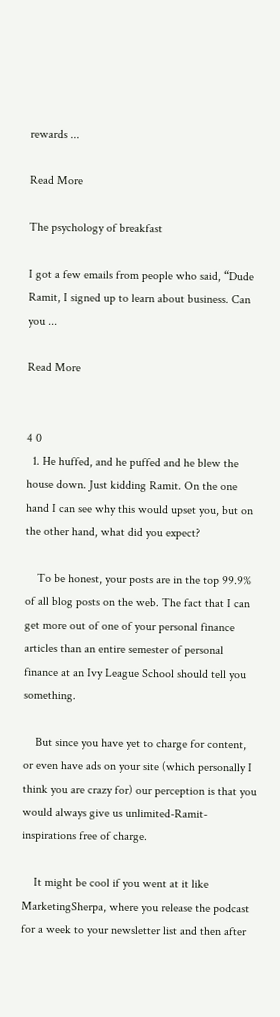rewards ...

Read More

The psychology of breakfast

I got a few emails from people who said, “Dude Ramit, I signed up to learn about business. Can you ...

Read More


4 0
  1. He huffed, and he puffed and he blew the house down. Just kidding Ramit. On the one hand I can see why this would upset you, but on the other hand, what did you expect?

    To be honest, your posts are in the top 99.9% of all blog posts on the web. The fact that I can get more out of one of your personal finance articles than an entire semester of personal finance at an Ivy League School should tell you something.

    But since you have yet to charge for content, or even have ads on your site (which personally I think you are crazy for) our perception is that you would always give us unlimited-Ramit-inspirations free of charge.

    It might be cool if you went at it like MarketingSherpa, where you release the podcast for a week to your newsletter list and then after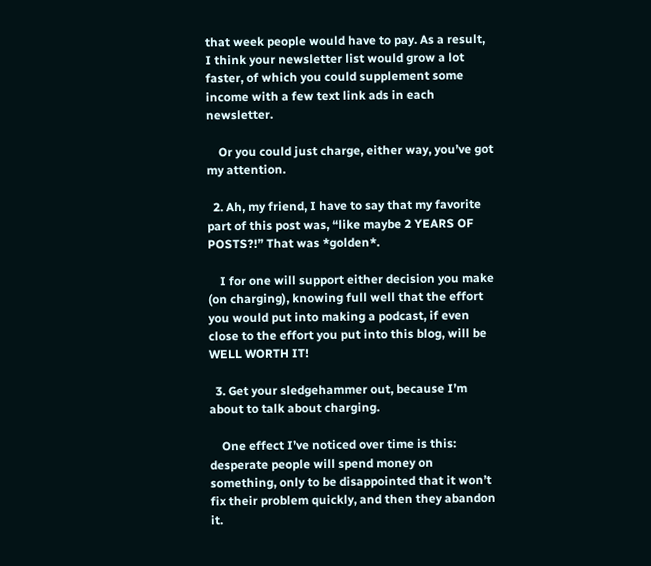that week people would have to pay. As a result, I think your newsletter list would grow a lot faster, of which you could supplement some income with a few text link ads in each newsletter.

    Or you could just charge, either way, you’ve got my attention.

  2. Ah, my friend, I have to say that my favorite part of this post was, “like maybe 2 YEARS OF POSTS?!” That was *golden*.

    I for one will support either decision you make (on charging), knowing full well that the effort you would put into making a podcast, if even close to the effort you put into this blog, will be WELL WORTH IT!

  3. Get your sledgehammer out, because I’m about to talk about charging.

    One effect I’ve noticed over time is this: desperate people will spend money on something, only to be disappointed that it won’t fix their problem quickly, and then they abandon it.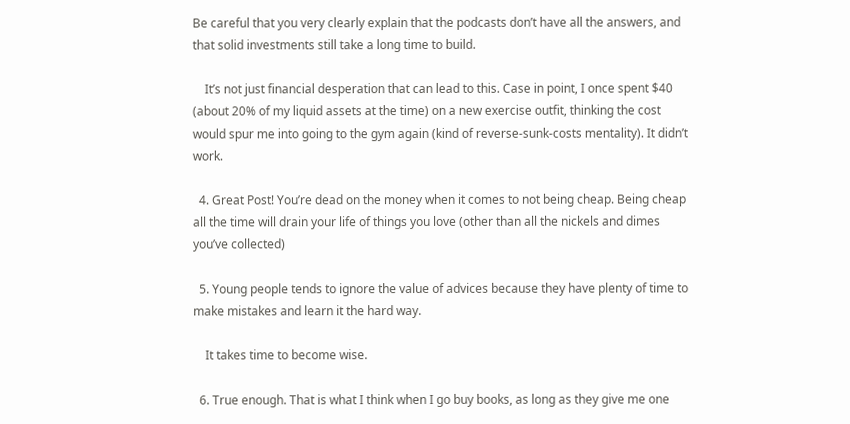Be careful that you very clearly explain that the podcasts don’t have all the answers, and that solid investments still take a long time to build.

    It’s not just financial desperation that can lead to this. Case in point, I once spent $40 (about 20% of my liquid assets at the time) on a new exercise outfit, thinking the cost would spur me into going to the gym again (kind of reverse-sunk-costs mentality). It didn’t work.

  4. Great Post! You’re dead on the money when it comes to not being cheap. Being cheap all the time will drain your life of things you love (other than all the nickels and dimes you’ve collected)

  5. Young people tends to ignore the value of advices because they have plenty of time to make mistakes and learn it the hard way.

    It takes time to become wise.

  6. True enough. That is what I think when I go buy books, as long as they give me one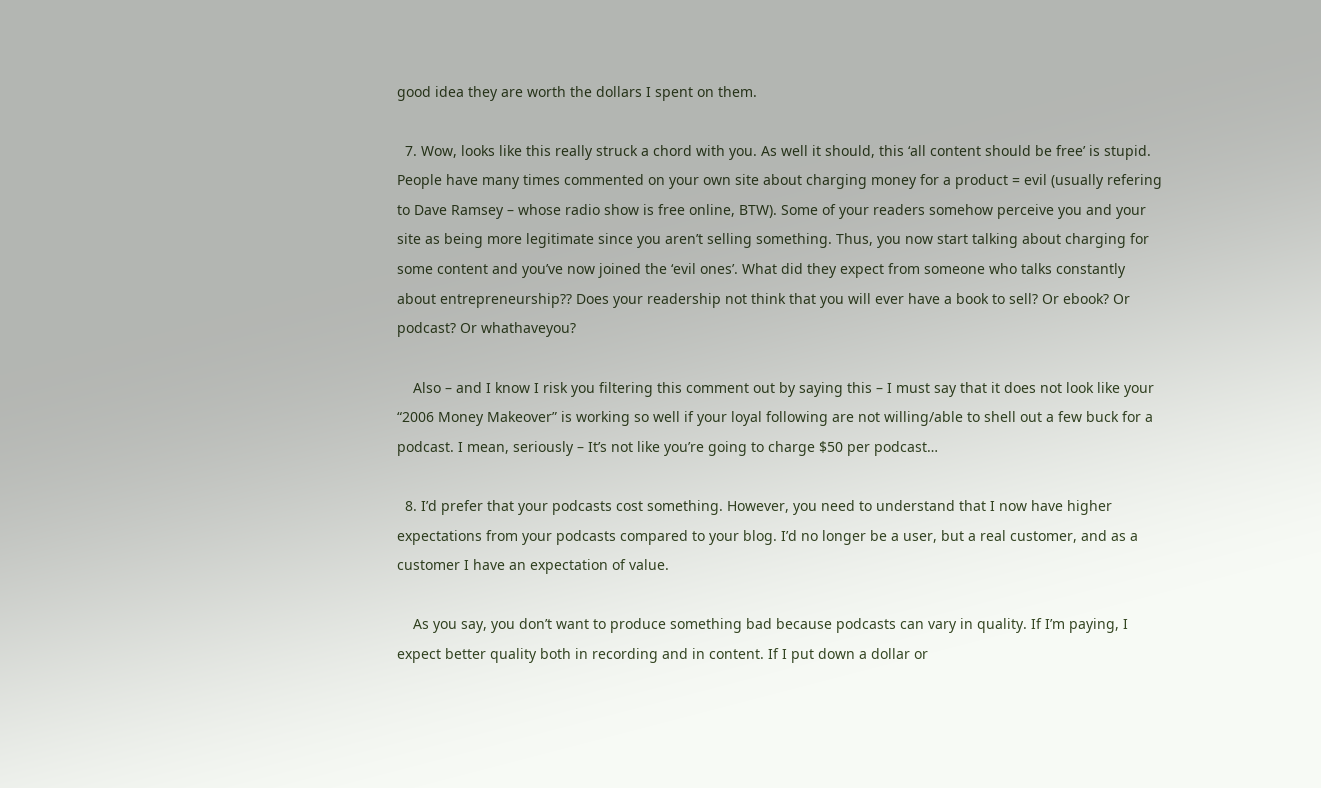good idea they are worth the dollars I spent on them.

  7. Wow, looks like this really struck a chord with you. As well it should, this ‘all content should be free’ is stupid. People have many times commented on your own site about charging money for a product = evil (usually refering to Dave Ramsey – whose radio show is free online, BTW). Some of your readers somehow perceive you and your site as being more legitimate since you aren’t selling something. Thus, you now start talking about charging for some content and you’ve now joined the ‘evil ones’. What did they expect from someone who talks constantly about entrepreneurship?? Does your readership not think that you will ever have a book to sell? Or ebook? Or podcast? Or whathaveyou?

    Also – and I know I risk you filtering this comment out by saying this – I must say that it does not look like your “2006 Money Makeover” is working so well if your loyal following are not willing/able to shell out a few buck for a podcast. I mean, seriously – It’s not like you’re going to charge $50 per podcast…

  8. I’d prefer that your podcasts cost something. However, you need to understand that I now have higher expectations from your podcasts compared to your blog. I’d no longer be a user, but a real customer, and as a customer I have an expectation of value.

    As you say, you don’t want to produce something bad because podcasts can vary in quality. If I’m paying, I expect better quality both in recording and in content. If I put down a dollar or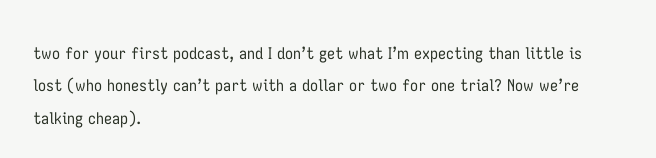two for your first podcast, and I don’t get what I’m expecting than little is lost (who honestly can’t part with a dollar or two for one trial? Now we’re talking cheap).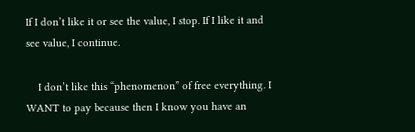If I don’t like it or see the value, I stop. If I like it and see value, I continue.

    I don’t like this “phenomenon” of free everything. I WANT to pay because then I know you have an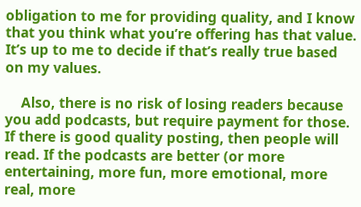obligation to me for providing quality, and I know that you think what you’re offering has that value. It’s up to me to decide if that’s really true based on my values.

    Also, there is no risk of losing readers because you add podcasts, but require payment for those. If there is good quality posting, then people will read. If the podcasts are better (or more entertaining, more fun, more emotional, more real, more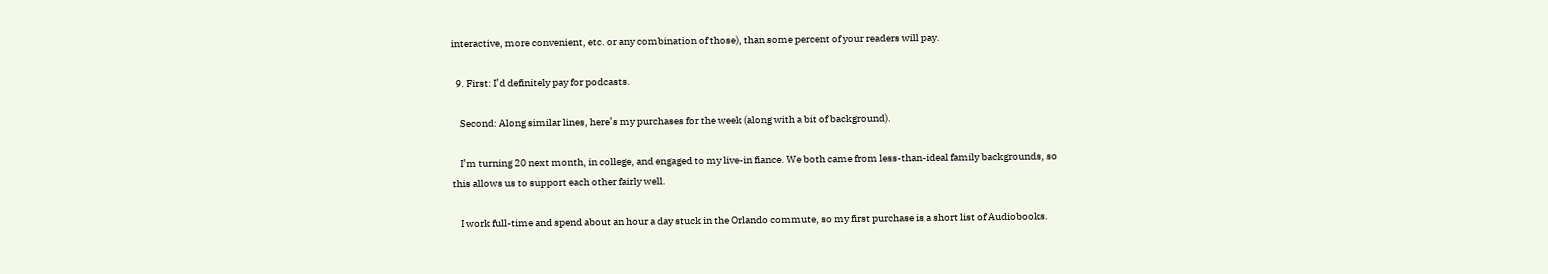interactive, more convenient, etc. or any combination of those), than some percent of your readers will pay.

  9. First: I’d definitely pay for podcasts.

    Second: Along similar lines, here’s my purchases for the week (along with a bit of background).

    I’m turning 20 next month, in college, and engaged to my live-in fiance. We both came from less-than-ideal family backgrounds, so this allows us to support each other fairly well.

    I work full-time and spend about an hour a day stuck in the Orlando commute, so my first purchase is a short list of Audiobooks.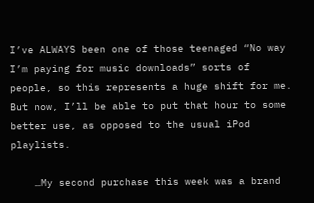I’ve ALWAYS been one of those teenaged “No way I’m paying for music downloads” sorts of people, so this represents a huge shift for me. But now, I’ll be able to put that hour to some better use, as opposed to the usual iPod playlists.

    …My second purchase this week was a brand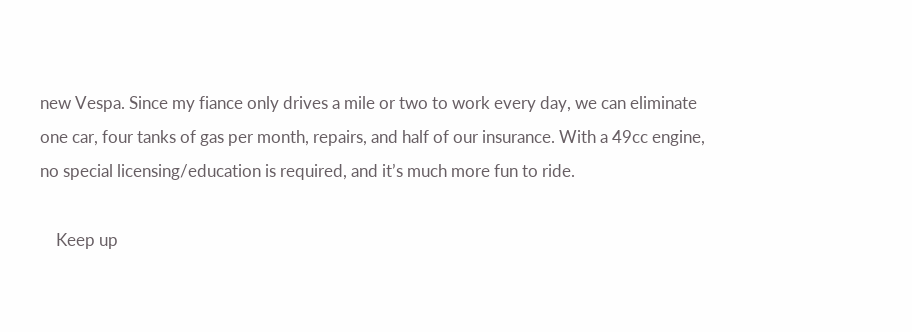new Vespa. Since my fiance only drives a mile or two to work every day, we can eliminate one car, four tanks of gas per month, repairs, and half of our insurance. With a 49cc engine, no special licensing/education is required, and it’s much more fun to ride.

    Keep up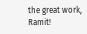the great work, Ramit!